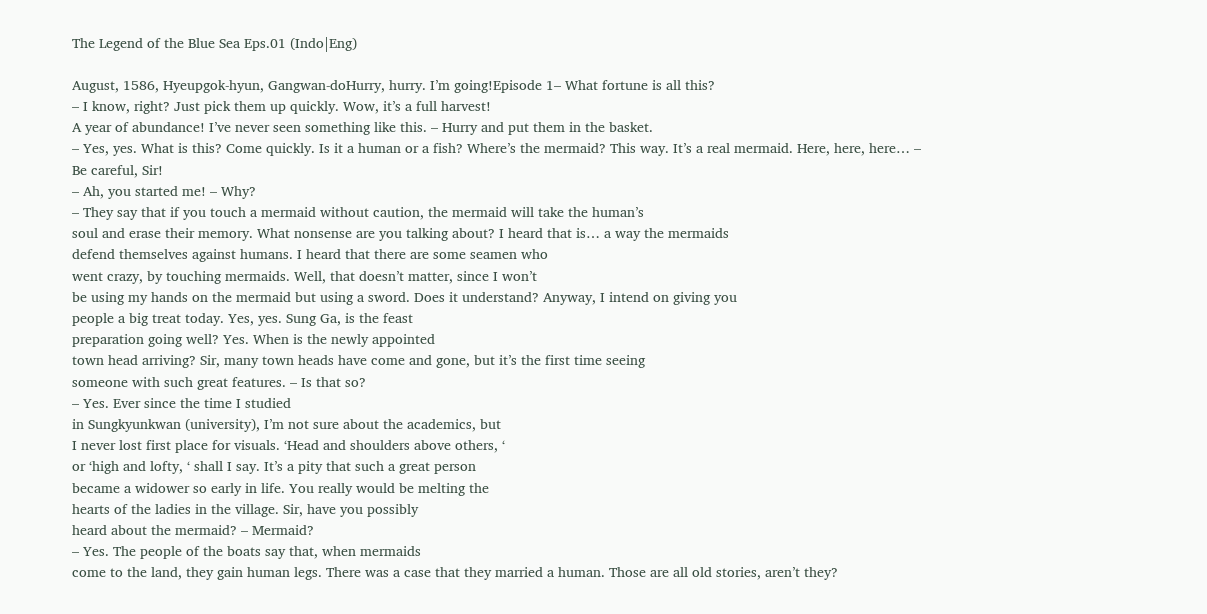The Legend of the Blue Sea Eps.01 (Indo|Eng)

August, 1586, Hyeupgok-hyun, Gangwan-doHurry, hurry. I’m going!Episode 1– What fortune is all this?
– I know, right? Just pick them up quickly. Wow, it’s a full harvest!
A year of abundance! I’ve never seen something like this. – Hurry and put them in the basket.
– Yes, yes. What is this? Come quickly. Is it a human or a fish? Where’s the mermaid? This way. It’s a real mermaid. Here, here, here… – Be careful, Sir!
– Ah, you started me! – Why?
– They say that if you touch a mermaid without caution, the mermaid will take the human’s
soul and erase their memory. What nonsense are you talking about? I heard that is… a way the mermaids
defend themselves against humans. I heard that there are some seamen who
went crazy, by touching mermaids. Well, that doesn’t matter, since I won’t
be using my hands on the mermaid but using a sword. Does it understand? Anyway, I intend on giving you
people a big treat today. Yes, yes. Sung Ga, is the feast
preparation going well? Yes. When is the newly appointed
town head arriving? Sir, many town heads have come and gone, but it’s the first time seeing
someone with such great features. – Is that so?
– Yes. Ever since the time I studied
in Sungkyunkwan (university), I’m not sure about the academics, but
I never lost first place for visuals. ‘Head and shoulders above others, ‘
or ‘high and lofty, ‘ shall I say. It’s a pity that such a great person
became a widower so early in life. You really would be melting the
hearts of the ladies in the village. Sir, have you possibly
heard about the mermaid? – Mermaid?
– Yes. The people of the boats say that, when mermaids
come to the land, they gain human legs. There was a case that they married a human. Those are all old stories, aren’t they?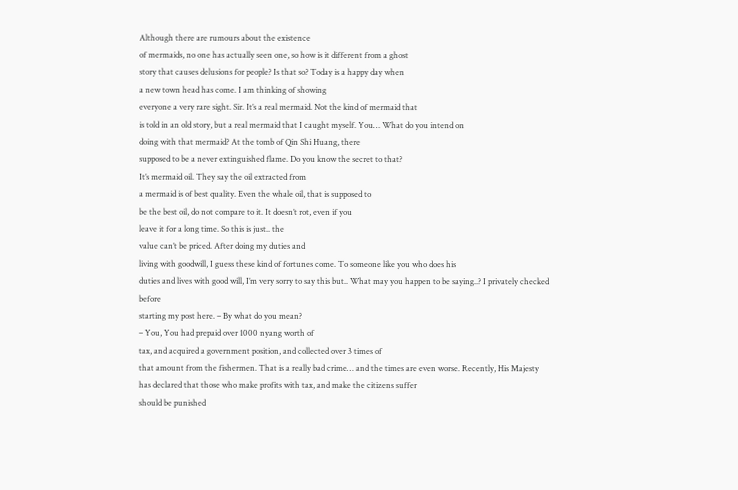Although there are rumours about the existence
of mermaids, no one has actually seen one, so how is it different from a ghost
story that causes delusions for people? Is that so? Today is a happy day when
a new town head has come. I am thinking of showing
everyone a very rare sight. Sir. It’s a real mermaid. Not the kind of mermaid that
is told in an old story, but a real mermaid that I caught myself. You… What do you intend on
doing with that mermaid? At the tomb of Qin Shi Huang, there
supposed to be a never extinguished flame. Do you know the secret to that?
It’s mermaid oil. They say the oil extracted from
a mermaid is of best quality. Even the whale oil, that is supposed to
be the best oil, do not compare to it. It doesn’t rot, even if you
leave it for a long time. So this is just.. the
value can’t be priced. After doing my duties and
living with goodwill, I guess these kind of fortunes come. To someone like you who does his
duties and lives with good will, I’m very sorry to say this but.. What may you happen to be saying..? I privately checked before
starting my post here. – By what do you mean?
– You, You had prepaid over 1000 nyang worth of
tax, and acquired a government position, and collected over 3 times of
that amount from the fishermen. That is a really bad crime… and the times are even worse. Recently, His Majesty
has declared that those who make profits with tax, and make the citizens suffer
should be punished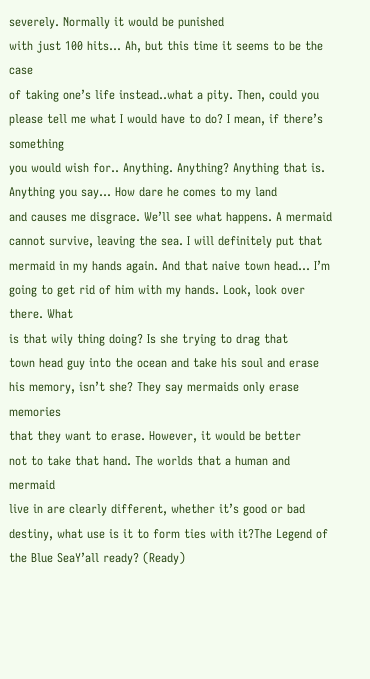severely. Normally it would be punished
with just 100 hits… Ah, but this time it seems to be the case
of taking one’s life instead..what a pity. Then, could you please tell me what I would have to do? I mean, if there’s something
you would wish for.. Anything. Anything? Anything that is. Anything you say… How dare he comes to my land
and causes me disgrace. We’ll see what happens. A mermaid cannot survive, leaving the sea. I will definitely put that
mermaid in my hands again. And that naive town head… I’m going to get rid of him with my hands. Look, look over there. What
is that wily thing doing? Is she trying to drag that
town head guy into the ocean and take his soul and erase
his memory, isn’t she? They say mermaids only erase memories
that they want to erase. However, it would be better
not to take that hand. The worlds that a human and mermaid
live in are clearly different, whether it’s good or bad destiny, what use is it to form ties with it?The Legend of the Blue SeaY’all ready? (Ready)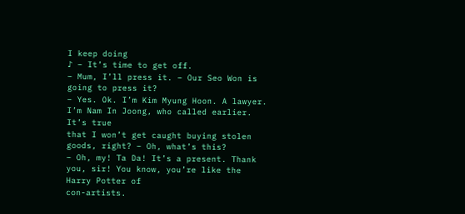I keep doing
♪ – It’s time to get off.
– Mum, I’ll press it. – Our Seo Won is going to press it?
– Yes. Ok. I’m Kim Myung Hoon. A lawyer. I’m Nam In Joong, who called earlier. It’s true
that I won’t get caught buying stolen goods, right? – Oh, what’s this?
– Oh, my! Ta Da! It’s a present. Thank you, sir! You know, you’re like the Harry Potter of
con-artists.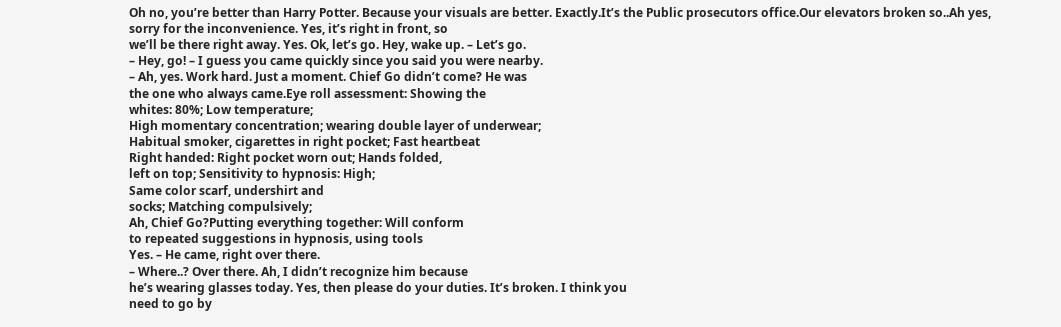Oh no, you’re better than Harry Potter. Because your visuals are better. Exactly.It’s the Public prosecutors office.Our elevators broken so..Ah yes, sorry for the inconvenience. Yes, it’s right in front, so
we’ll be there right away. Yes. Ok, let’s go. Hey, wake up. – Let’s go.
– Hey, go! – I guess you came quickly since you said you were nearby.
– Ah, yes. Work hard. Just a moment. Chief Go didn’t come? He was
the one who always came.Eye roll assessment: Showing the
whites: 80%; Low temperature;
High momentary concentration; wearing double layer of underwear;
Habitual smoker, cigarettes in right pocket; Fast heartbeat
Right handed: Right pocket worn out; Hands folded,
left on top; Sensitivity to hypnosis: High;
Same color scarf, undershirt and
socks; Matching compulsively;
Ah, Chief Go?Putting everything together: Will conform
to repeated suggestions in hypnosis, using tools
Yes. – He came, right over there.
– Where..? Over there. Ah, I didn’t recognize him because
he’s wearing glasses today. Yes, then please do your duties. It’s broken. I think you
need to go by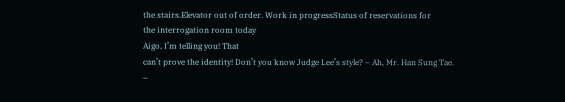the stairs.Elevator out of order. Work in progressStatus of reservations for
the interrogation room today
Aigo, I’m telling you! That
can’t prove the identity! Don’t you know Judge Lee’s style? – Ah, Mr. Han Sung Tae.
–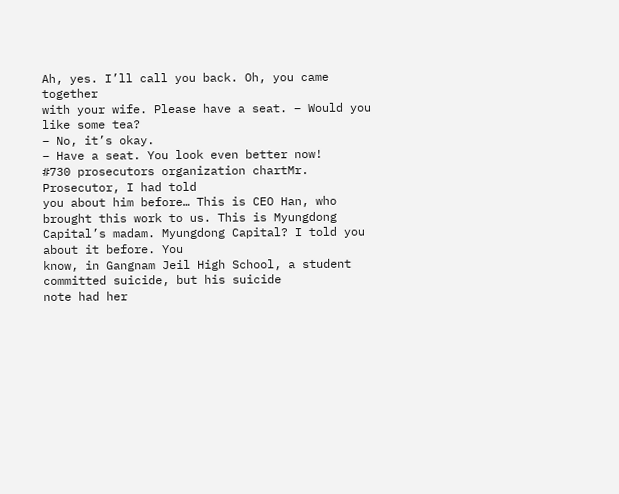Ah, yes. I’ll call you back. Oh, you came together
with your wife. Please have a seat. – Would you like some tea?
– No, it’s okay.
– Have a seat. You look even better now!
#730 prosecutors organization chartMr. Prosecutor, I had told
you about him before… This is CEO Han, who
brought this work to us. This is Myungdong Capital’s madam. Myungdong Capital? I told you about it before. You
know, in Gangnam Jeil High School, a student committed suicide, but his suicide
note had her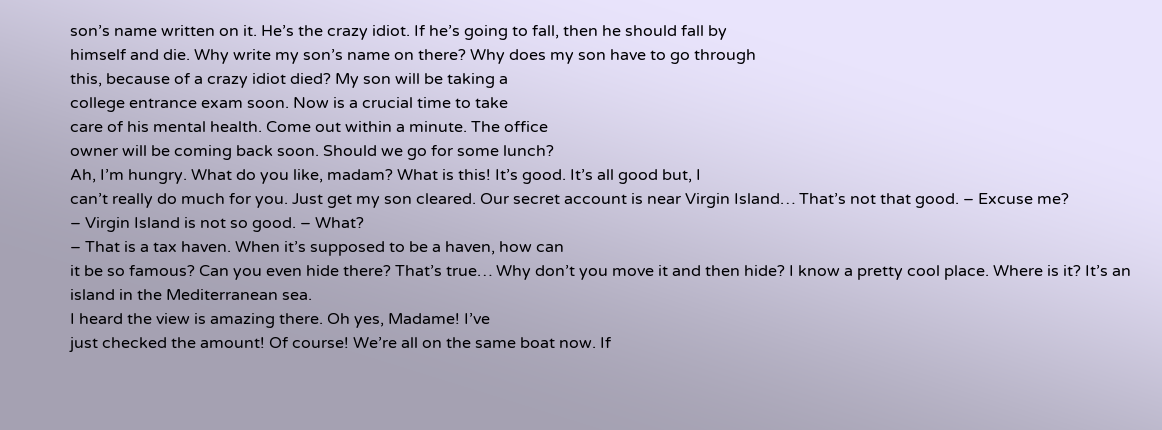son’s name written on it. He’s the crazy idiot. If he’s going to fall, then he should fall by
himself and die. Why write my son’s name on there? Why does my son have to go through
this, because of a crazy idiot died? My son will be taking a
college entrance exam soon. Now is a crucial time to take
care of his mental health. Come out within a minute. The office
owner will be coming back soon. Should we go for some lunch?
Ah, I’m hungry. What do you like, madam? What is this! It’s good. It’s all good but, I
can’t really do much for you. Just get my son cleared. Our secret account is near Virgin Island… That’s not that good. – Excuse me?
– Virgin Island is not so good. – What?
– That is a tax haven. When it’s supposed to be a haven, how can
it be so famous? Can you even hide there? That’s true… Why don’t you move it and then hide? I know a pretty cool place. Where is it? It’s an island in the Mediterranean sea.
I heard the view is amazing there. Oh yes, Madame! I’ve
just checked the amount! Of course! We’re all on the same boat now. If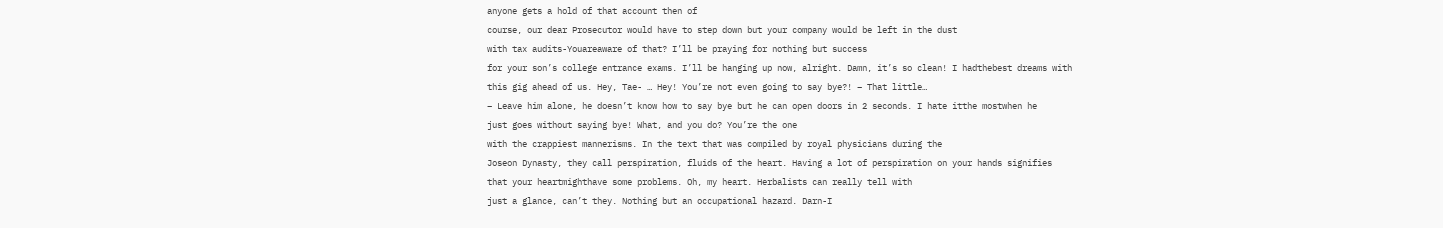anyone gets a hold of that account then of
course, our dear Prosecutor would have to step down but your company would be left in the dust
with tax audits-Youareaware of that? I’ll be praying for nothing but success
for your son’s college entrance exams. I’ll be hanging up now, alright. Damn, it’s so clean! I hadthebest dreams with
this gig ahead of us. Hey, Tae- … Hey! You’re not even going to say bye?! – That little…
– Leave him alone, he doesn’t know how to say bye but he can open doors in 2 seconds. I hate itthe mostwhen he
just goes without saying bye! What, and you do? You’re the one
with the crappiest mannerisms. In the text that was compiled by royal physicians during the
Joseon Dynasty, they call perspiration, fluids of the heart. Having a lot of perspiration on your hands signifies
that your heartmighthave some problems. Oh, my heart. Herbalists can really tell with
just a glance, can’t they. Nothing but an occupational hazard. Darn-I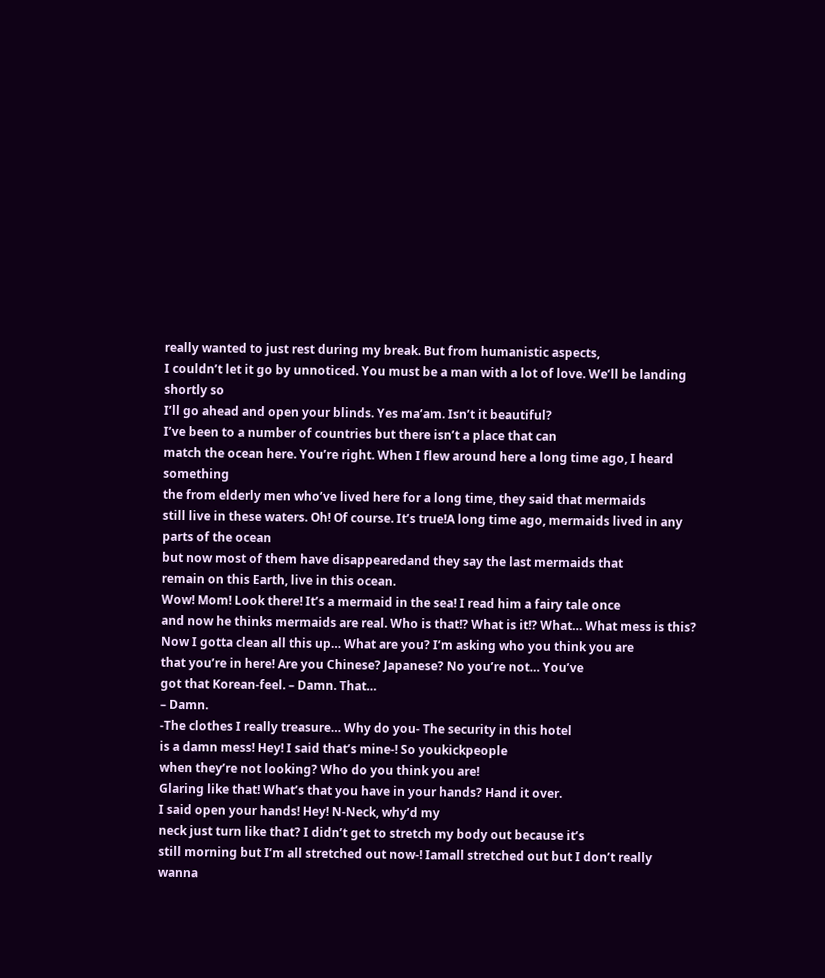really wanted to just rest during my break. But from humanistic aspects,
I couldn’t let it go by unnoticed. You must be a man with a lot of love. We’ll be landing shortly so
I’ll go ahead and open your blinds. Yes ma’am. Isn’t it beautiful?
I’ve been to a number of countries but there isn’t a place that can
match the ocean here. You’re right. When I flew around here a long time ago, I heard something
the from elderly men who’ve lived here for a long time, they said that mermaids
still live in these waters. Oh! Of course. It’s true!A long time ago, mermaids lived in any
parts of the ocean
but now most of them have disappearedand they say the last mermaids that
remain on this Earth, live in this ocean.
Wow! Mom! Look there! It’s a mermaid in the sea! I read him a fairy tale once
and now he thinks mermaids are real. Who is that!? What is it!? What… What mess is this? Now I gotta clean all this up… What are you? I’m asking who you think you are
that you’re in here! Are you Chinese? Japanese? No you’re not… You’ve
got that Korean-feel. – Damn. That…
– Damn.
-The clothes I really treasure… Why do you- The security in this hotel
is a damn mess! Hey! I said that’s mine-! So youkickpeople
when they’re not looking? Who do you think you are!
Glaring like that! What’s that you have in your hands? Hand it over.
I said open your hands! Hey! N-Neck, why’d my
neck just turn like that? I didn’t get to stretch my body out because it’s
still morning but I’m all stretched out now-! Iamall stretched out but I don’t really
wanna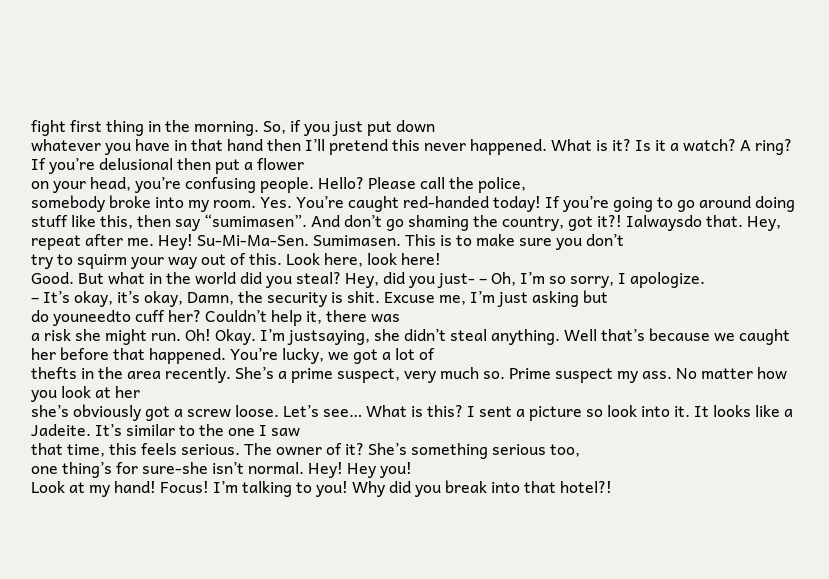fight first thing in the morning. So, if you just put down
whatever you have in that hand then I’ll pretend this never happened. What is it? Is it a watch? A ring? If you’re delusional then put a flower
on your head, you’re confusing people. Hello? Please call the police,
somebody broke into my room. Yes. You’re caught red-handed today! If you’re going to go around doing
stuff like this, then say “sumimasen”. And don’t go shaming the country, got it?! Ialwaysdo that. Hey, repeat after me. Hey! Su-Mi-Ma-Sen. Sumimasen. This is to make sure you don’t
try to squirm your way out of this. Look here, look here!
Good. But what in the world did you steal? Hey, did you just- – Oh, I’m so sorry, I apologize.
– It’s okay, it’s okay, Damn, the security is shit. Excuse me, I’m just asking but
do youneedto cuff her? Couldn’t help it, there was
a risk she might run. Oh! Okay. I’m justsaying, she didn’t steal anything. Well that’s because we caught
her before that happened. You’re lucky, we got a lot of
thefts in the area recently. She’s a prime suspect, very much so. Prime suspect my ass. No matter how you look at her
she’s obviously got a screw loose. Let’s see… What is this? I sent a picture so look into it. It looks like a Jadeite. It’s similar to the one I saw
that time, this feels serious. The owner of it? She’s something serious too,
one thing’s for sure-she isn’t normal. Hey! Hey you!
Look at my hand! Focus! I’m talking to you! Why did you break into that hotel?!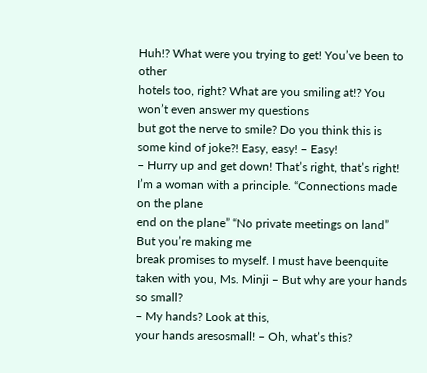Huh!? What were you trying to get! You’ve been to other
hotels too, right? What are you smiling at!? You won’t even answer my questions
but got the nerve to smile? Do you think this is
some kind of joke?! Easy, easy! – Easy!
– Hurry up and get down! That’s right, that’s right! I’m a woman with a principle. “Connections made on the plane
end on the plane” “No private meetings on land” But you’re making me
break promises to myself. I must have beenquite
taken with you, Ms. Minji – But why are your hands so small?
– My hands? Look at this,
your hands aresosmall! – Oh, what’s this?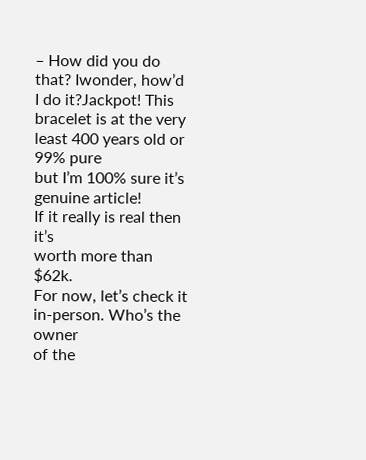– How did you do that? Iwonder, how’d I do it?Jackpot! This bracelet is at the very
least 400 years old or 99% pure
but I’m 100% sure it’s
genuine article!
If it really is real then it’s
worth more than $62k.
For now, let’s check it in-person. Who’s the owner
of the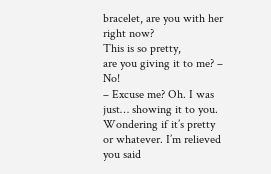bracelet, are you with her right now?
This is so pretty,
are you giving it to me? – No!
– Excuse me? Oh. I was just… showing it to you.
Wondering if it’s pretty or whatever. I’m relieved you said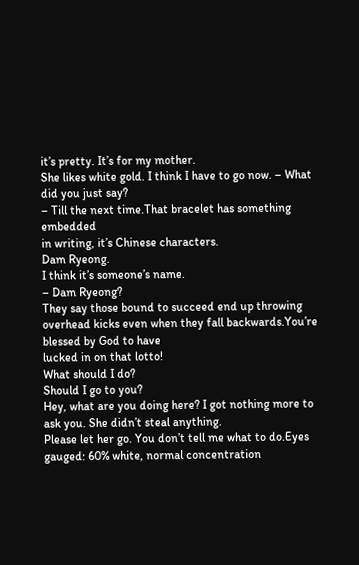it’s pretty. It’s for my mother.
She likes white gold. I think I have to go now. – What did you just say?
– Till the next time.That bracelet has something embedded
in writing, it’s Chinese characters.
Dam Ryeong.
I think it’s someone’s name.
– Dam Ryeong?
They say those bound to succeed end up throwing overhead kicks even when they fall backwards.You’re blessed by God to have
lucked in on that lotto!
What should I do?
Should I go to you?
Hey, what are you doing here? I got nothing more to ask you. She didn’t steal anything.
Please let her go. You don’t tell me what to do.Eyes gauged: 60% white, normal concentration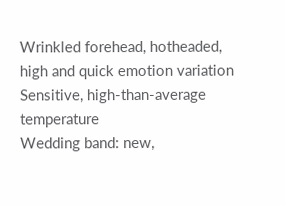Wrinkled forehead, hotheaded,
high and quick emotion variation Sensitive, high-than-average temperature
Wedding band: new,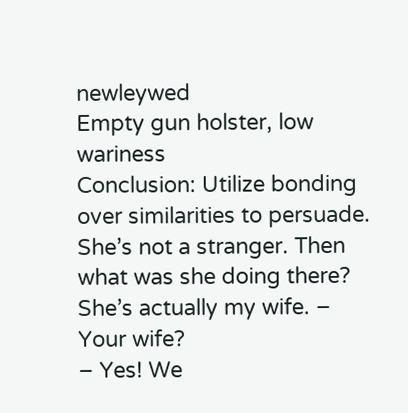newleywed
Empty gun holster, low wariness
Conclusion: Utilize bonding
over similarities to persuade.
She’s not a stranger. Then what was she doing there? She’s actually my wife. – Your wife?
– Yes! We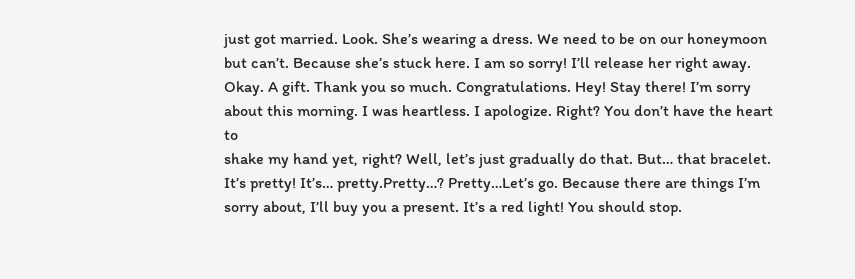just got married. Look. She’s wearing a dress. We need to be on our honeymoon but can’t. Because she’s stuck here. I am so sorry! I’ll release her right away. Okay. A gift. Thank you so much. Congratulations. Hey! Stay there! I’m sorry about this morning. I was heartless. I apologize. Right? You don’t have the heart to
shake my hand yet, right? Well, let’s just gradually do that. But… that bracelet. It’s pretty! It’s… pretty.Pretty…? Pretty…Let’s go. Because there are things I’m
sorry about, I’ll buy you a present. It’s a red light! You should stop.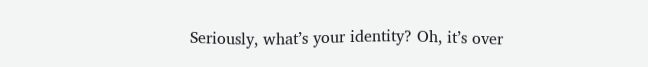Seriously, what’s your identity? Oh, it’s over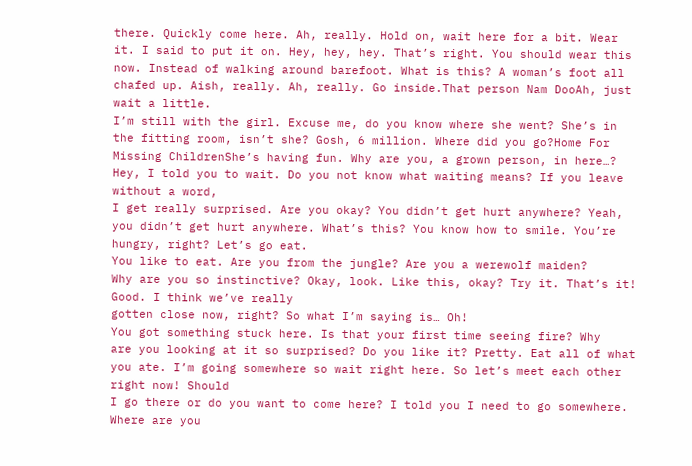there. Quickly come here. Ah, really. Hold on, wait here for a bit. Wear it. I said to put it on. Hey, hey, hey. That’s right. You should wear this now. Instead of walking around barefoot. What is this? A woman’s foot all chafed up. Aish, really. Ah, really. Go inside.That person Nam DooAh, just wait a little.
I’m still with the girl. Excuse me, do you know where she went? She’s in the fitting room, isn’t she? Gosh, 6 million. Where did you go?Home For Missing ChildrenShe’s having fun. Why are you, a grown person, in here…? Hey, I told you to wait. Do you not know what waiting means? If you leave without a word,
I get really surprised. Are you okay? You didn’t get hurt anywhere? Yeah, you didn’t get hurt anywhere. What’s this? You know how to smile. You’re hungry, right? Let’s go eat.
You like to eat. Are you from the jungle? Are you a werewolf maiden?
Why are you so instinctive? Okay, look. Like this, okay? Try it. That’s it! Good. I think we’ve really
gotten close now, right? So what I’m saying is… Oh!
You got something stuck here. Is that your first time seeing fire? Why
are you looking at it so surprised? Do you like it? Pretty. Eat all of what you ate. I’m going somewhere so wait right here. So let’s meet each other right now! Should
I go there or do you want to come here? I told you I need to go somewhere. Where are you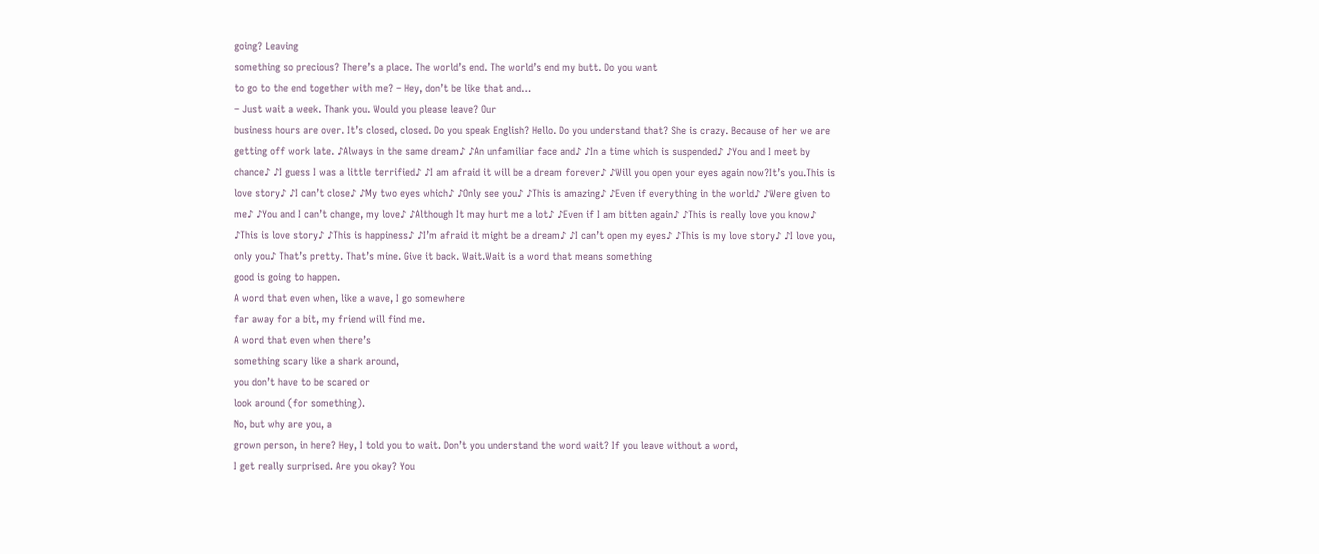going? Leaving
something so precious? There’s a place. The world’s end. The world’s end my butt. Do you want
to go to the end together with me? – Hey, don’t be like that and…
– Just wait a week. Thank you. Would you please leave? Our
business hours are over. It’s closed, closed. Do you speak English? Hello. Do you understand that? She is crazy. Because of her we are
getting off work late. ♪Always in the same dream♪ ♪An unfamiliar face and♪ ♪In a time which is suspended♪ ♪You and I meet by chance♪ ♪I guess I was a little terrified♪ ♪I am afraid it will be a dream forever♪ ♪Will you open your eyes again now?It’s you.This is love story♪ ♪I can’t close♪ ♪My two eyes which♪ ♪Only see you♪ ♪This is amazing♪ ♪Even if everything in the world♪ ♪Were given to me♪ ♪You and I can’t change, my love♪ ♪Although It may hurt me a lot♪ ♪Even if I am bitten again♪ ♪This is really love you know♪ ♪This is love story♪ ♪This is happiness♪ ♪I’m afraid it might be a dream♪ ♪I can’t open my eyes♪ ♪This is my love story♪ ♪I love you, only you♪ That’s pretty. That’s mine. Give it back. Wait.Wait is a word that means something
good is going to happen.
A word that even when, like a wave, I go somewhere
far away for a bit, my friend will find me.
A word that even when there’s
something scary like a shark around,
you don’t have to be scared or
look around (for something).
No, but why are you, a
grown person, in here? Hey, I told you to wait. Don’t you understand the word wait? If you leave without a word,
I get really surprised. Are you okay? You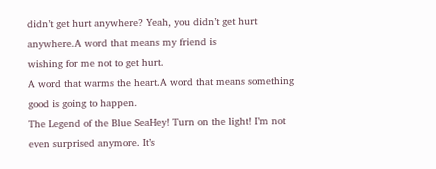didn’t get hurt anywhere? Yeah, you didn’t get hurt anywhere.A word that means my friend is
wishing for me not to get hurt.
A word that warms the heart.A word that means something
good is going to happen.
The Legend of the Blue SeaHey! Turn on the light! I’m not even surprised anymore. It’s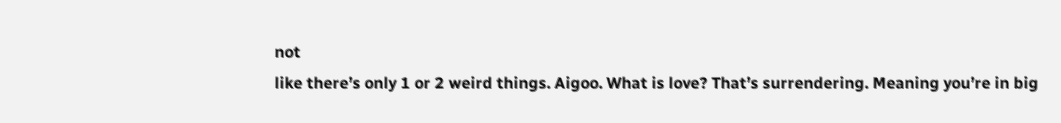not
like there’s only 1 or 2 weird things. Aigoo. What is love? That’s surrendering. Meaning you’re in big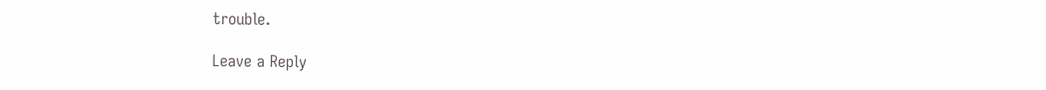trouble.

Leave a Reply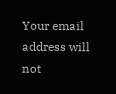Your email address will not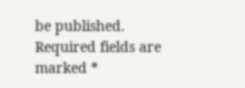be published. Required fields are marked *